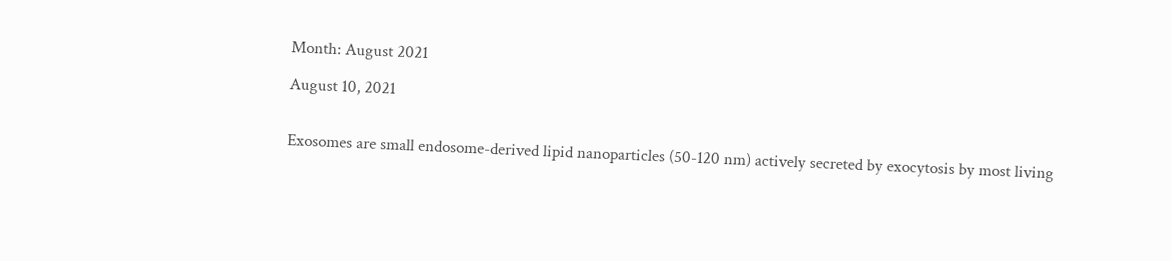Month: August 2021

August 10, 2021


Exosomes are small endosome-derived lipid nanoparticles (50-120 nm) actively secreted by exocytosis by most living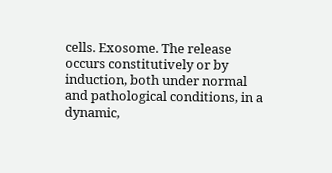cells. Exosome. The release occurs constitutively or by induction, both under normal and pathological conditions, in a dynamic,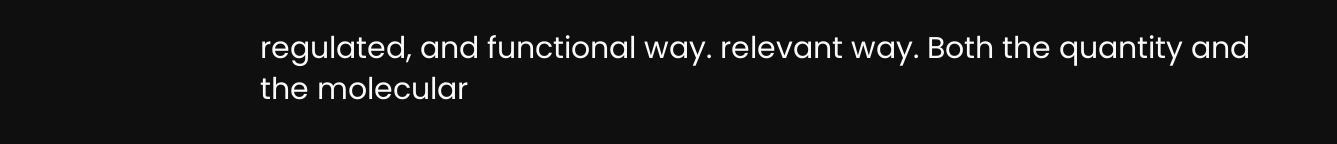regulated, and functional way. relevant way. Both the quantity and the molecular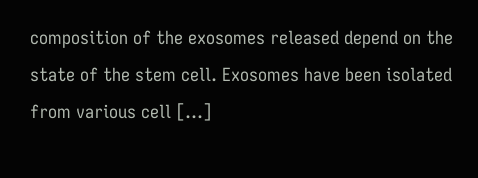composition of the exosomes released depend on the state of the stem cell. Exosomes have been isolated from various cell […]